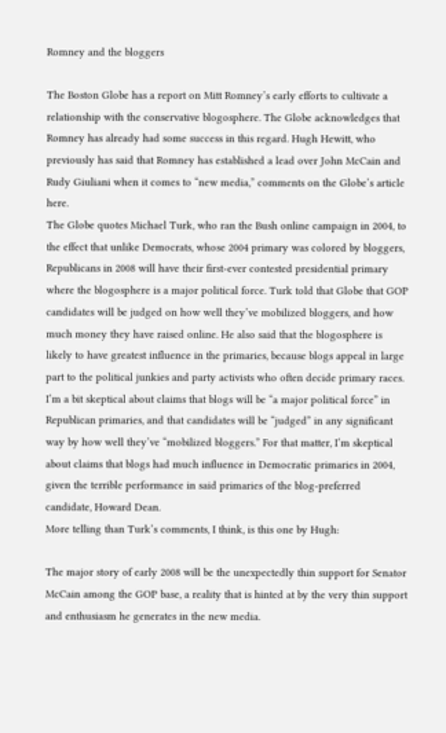Romney and the bloggers

The Boston Globe has a report on Mitt Romney’s early efforts to cultivate a relationship with the conservative blogosphere. The Globe acknowledges that Romney has already had some success in this regard. Hugh Hewitt, who previously has said that Romney has established a lead over John McCain and Rudy Giuliani when it comes to “new media,” comments on the Globe’s article here.
The Globe quotes Michael Turk, who ran the Bush online campaign in 2004, to the effect that unlike Democrats, whose 2004 primary was colored by bloggers, Republicans in 2008 will have their first-ever contested presidential primary where the blogosphere is a major political force. Turk told that Globe that GOP candidates will be judged on how well they’ve mobilized bloggers, and how much money they have raised online. He also said that the blogosphere is likely to have greatest influence in the primaries, because blogs appeal in large part to the political junkies and party activists who often decide primary races.
I’m a bit skeptical about claims that blogs will be “a major political force” in Republican primaries, and that candidates will be “judged” in any significant way by how well they’ve “mobilized bloggers.” For that matter, I’m skeptical about claims that blogs had much influence in Democratic primaries in 2004, given the terrible performance in said primaries of the blog-preferred candidate, Howard Dean.
More telling than Turk’s comments, I think, is this one by Hugh:

The major story of early 2008 will be the unexpectedly thin support for Senator McCain among the GOP base, a reality that is hinted at by the very thin support and enthusiasm he generates in the new media.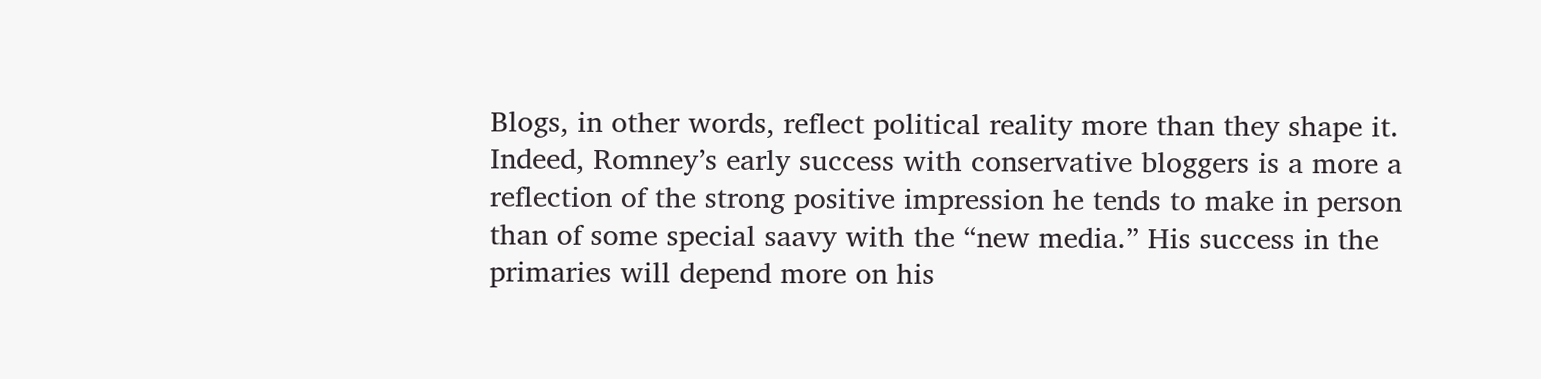Blogs, in other words, reflect political reality more than they shape it. Indeed, Romney’s early success with conservative bloggers is a more a reflection of the strong positive impression he tends to make in person than of some special saavy with the “new media.” His success in the primaries will depend more on his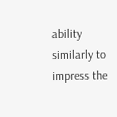ability similarly to impress the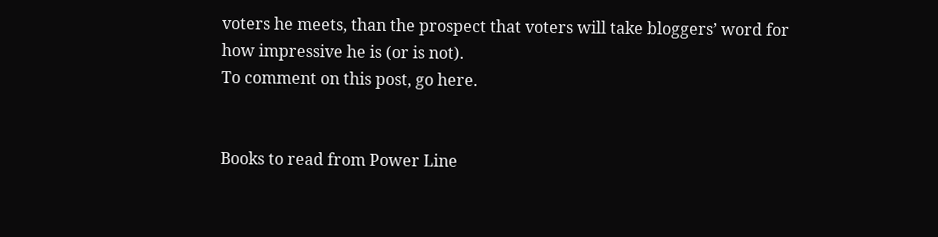voters he meets, than the prospect that voters will take bloggers’ word for how impressive he is (or is not).
To comment on this post, go here.


Books to read from Power Line